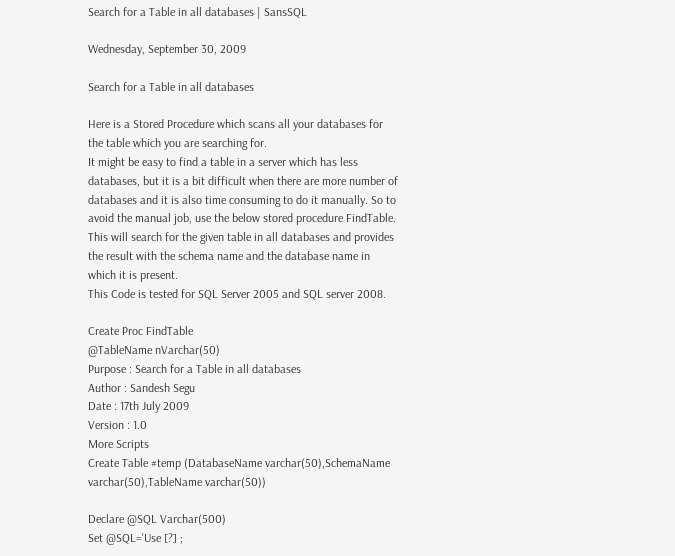Search for a Table in all databases | SansSQL

Wednesday, September 30, 2009

Search for a Table in all databases

Here is a Stored Procedure which scans all your databases for the table which you are searching for.
It might be easy to find a table in a server which has less databases, but it is a bit difficult when there are more number of databases and it is also time consuming to do it manually. So to avoid the manual job, use the below stored procedure FindTable. This will search for the given table in all databases and provides the result with the schema name and the database name in which it is present.
This Code is tested for SQL Server 2005 and SQL server 2008.

Create Proc FindTable
@TableName nVarchar(50)
Purpose : Search for a Table in all databases
Author : Sandesh Segu
Date : 17th July 2009
Version : 1.0
More Scripts
Create Table #temp (DatabaseName varchar(50),SchemaName varchar(50),TableName varchar(50))

Declare @SQL Varchar(500)
Set @SQL='Use [?] ;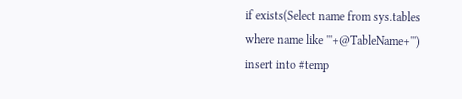if exists(Select name from sys.tables where name like '''+@TableName+''')
insert into #temp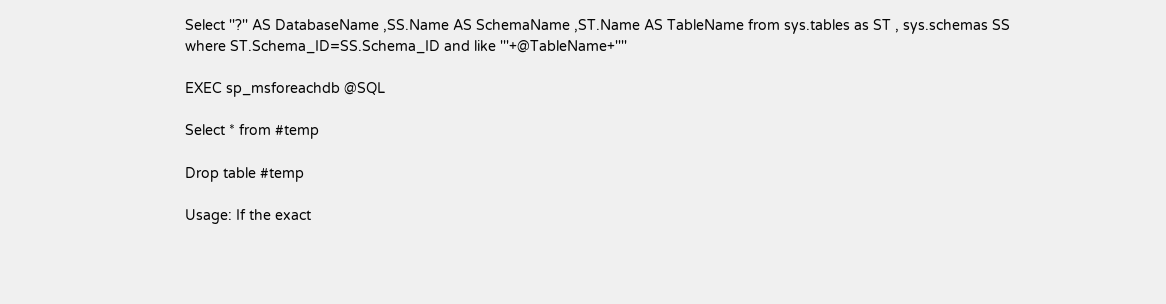Select ''?'' AS DatabaseName ,SS.Name AS SchemaName ,ST.Name AS TableName from sys.tables as ST , sys.schemas SS
where ST.Schema_ID=SS.Schema_ID and like '''+@TableName+''''

EXEC sp_msforeachdb @SQL

Select * from #temp

Drop table #temp

Usage: If the exact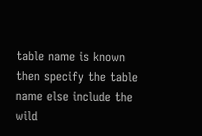table name is known then specify the table name else include the wild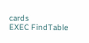cards
EXEC FindTable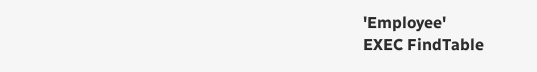'Employee'
EXEC FindTable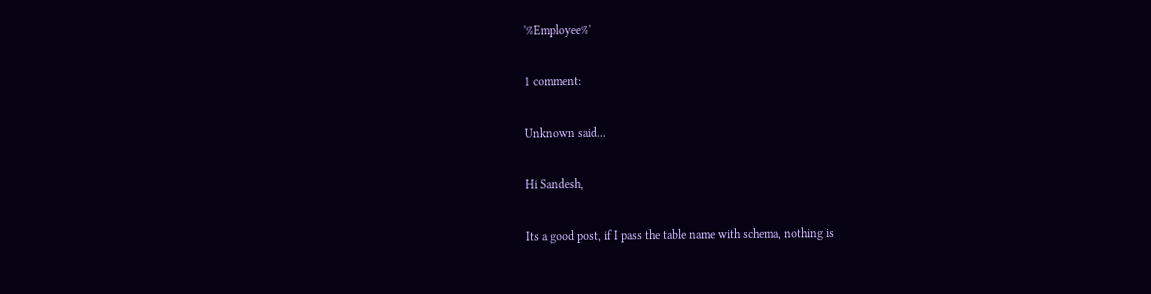'%Employee%'

1 comment:

Unknown said...

Hi Sandesh,

Its a good post, if I pass the table name with schema, nothing is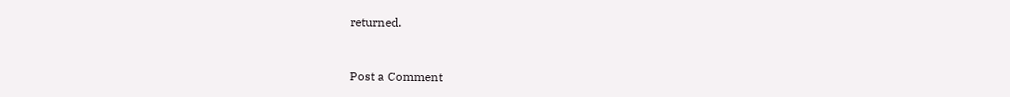returned.


Post a Comment